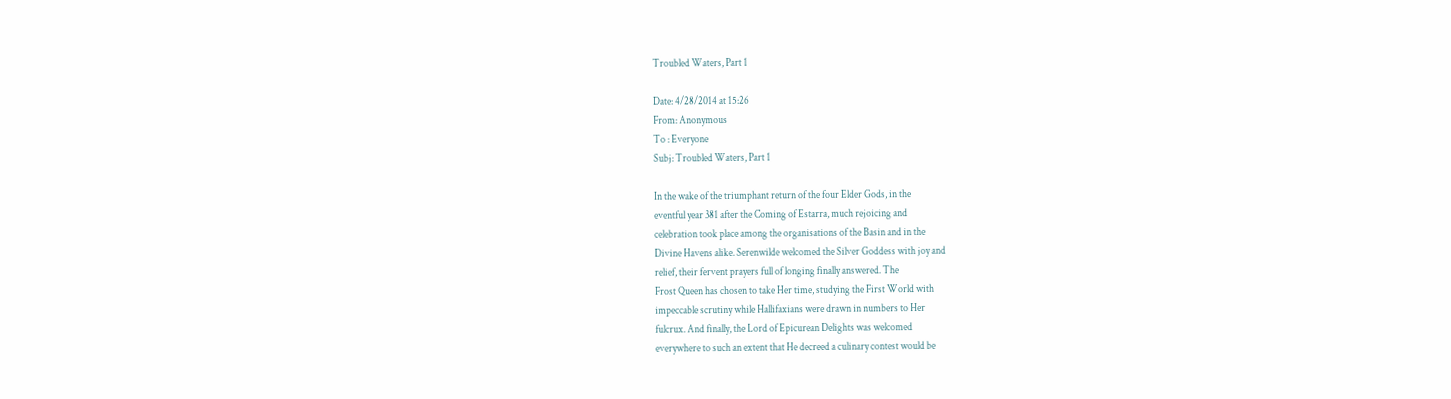Troubled Waters, Part 1

Date: 4/28/2014 at 15:26
From: Anonymous
To : Everyone
Subj: Troubled Waters, Part 1

In the wake of the triumphant return of the four Elder Gods, in the
eventful year 381 after the Coming of Estarra, much rejoicing and
celebration took place among the organisations of the Basin and in the
Divine Havens alike. Serenwilde welcomed the Silver Goddess with joy and
relief, their fervent prayers full of longing finally answered. The
Frost Queen has chosen to take Her time, studying the First World with
impeccable scrutiny while Hallifaxians were drawn in numbers to Her
fulcrux. And finally, the Lord of Epicurean Delights was welcomed
everywhere to such an extent that He decreed a culinary contest would be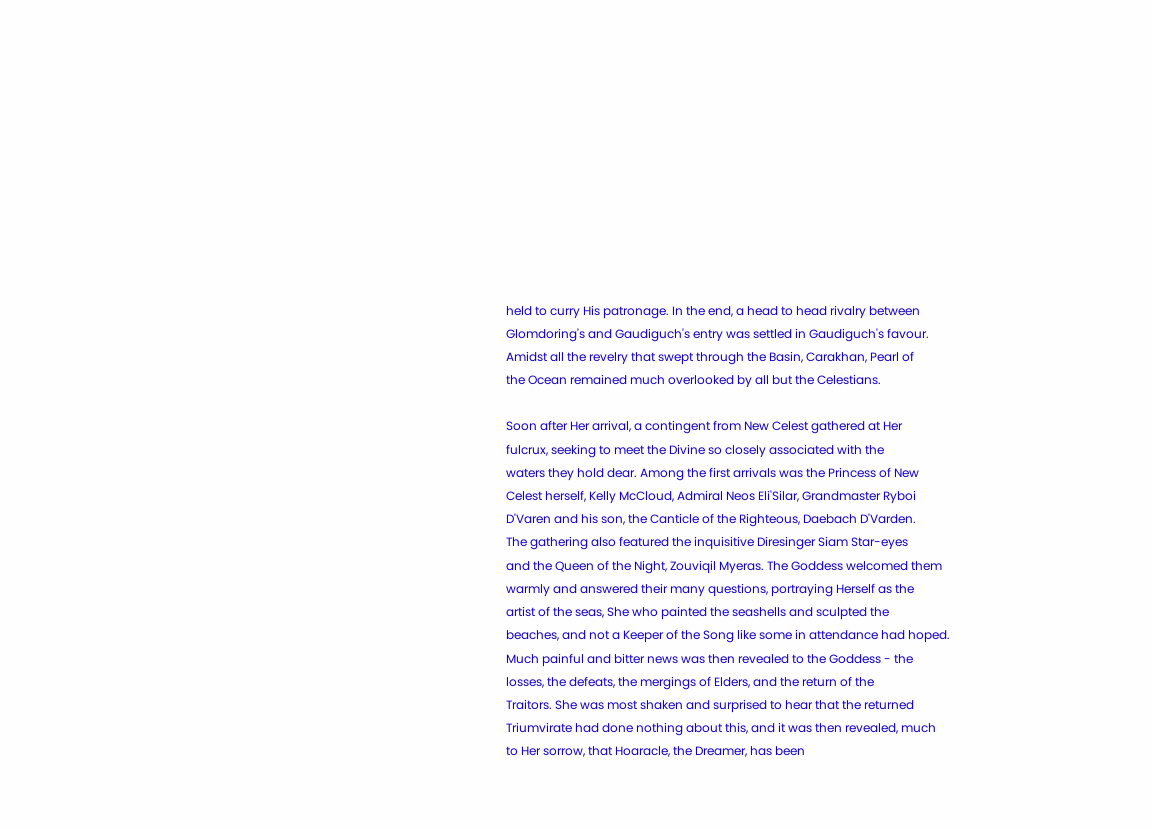held to curry His patronage. In the end, a head to head rivalry between
Glomdoring's and Gaudiguch's entry was settled in Gaudiguch's favour.
Amidst all the revelry that swept through the Basin, Carakhan, Pearl of
the Ocean remained much overlooked by all but the Celestians.

Soon after Her arrival, a contingent from New Celest gathered at Her
fulcrux, seeking to meet the Divine so closely associated with the
waters they hold dear. Among the first arrivals was the Princess of New
Celest herself, Kelly McCloud, Admiral Neos Eli'Silar, Grandmaster Ryboi
D'Varen and his son, the Canticle of the Righteous, Daebach D'Varden.
The gathering also featured the inquisitive Diresinger Siam Star-eyes
and the Queen of the Night, Zouviqil Myeras. The Goddess welcomed them
warmly and answered their many questions, portraying Herself as the
artist of the seas, She who painted the seashells and sculpted the
beaches, and not a Keeper of the Song like some in attendance had hoped.
Much painful and bitter news was then revealed to the Goddess - the
losses, the defeats, the mergings of Elders, and the return of the
Traitors. She was most shaken and surprised to hear that the returned
Triumvirate had done nothing about this, and it was then revealed, much
to Her sorrow, that Hoaracle, the Dreamer, has been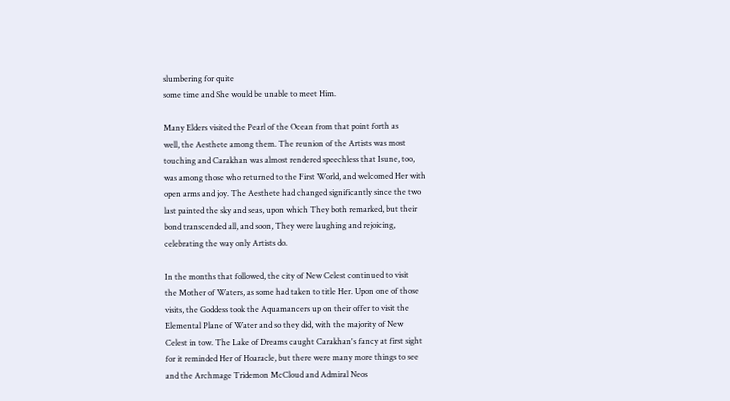slumbering for quite
some time and She would be unable to meet Him.

Many Elders visited the Pearl of the Ocean from that point forth as
well, the Aesthete among them. The reunion of the Artists was most
touching and Carakhan was almost rendered speechless that Isune, too,
was among those who returned to the First World, and welcomed Her with
open arms and joy. The Aesthete had changed significantly since the two
last painted the sky and seas, upon which They both remarked, but their
bond transcended all, and soon, They were laughing and rejoicing,
celebrating the way only Artists do.

In the months that followed, the city of New Celest continued to visit
the Mother of Waters, as some had taken to title Her. Upon one of those
visits, the Goddess took the Aquamancers up on their offer to visit the
Elemental Plane of Water and so they did, with the majority of New
Celest in tow. The Lake of Dreams caught Carakhan's fancy at first sight
for it reminded Her of Hoaracle, but there were many more things to see
and the Archmage Tridemon McCloud and Admiral Neos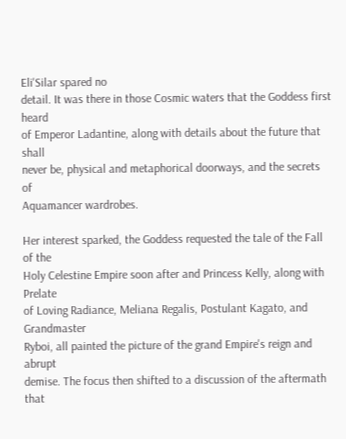Eli'Silar spared no
detail. It was there in those Cosmic waters that the Goddess first heard
of Emperor Ladantine, along with details about the future that shall
never be, physical and metaphorical doorways, and the secrets of
Aquamancer wardrobes.

Her interest sparked, the Goddess requested the tale of the Fall of the
Holy Celestine Empire soon after and Princess Kelly, along with Prelate
of Loving Radiance, Meliana Regalis, Postulant Kagato, and Grandmaster
Ryboi, all painted the picture of the grand Empire's reign and abrupt
demise. The focus then shifted to a discussion of the aftermath that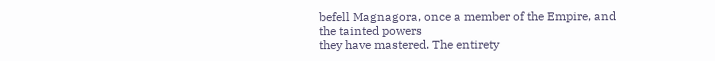befell Magnagora, once a member of the Empire, and the tainted powers
they have mastered. The entirety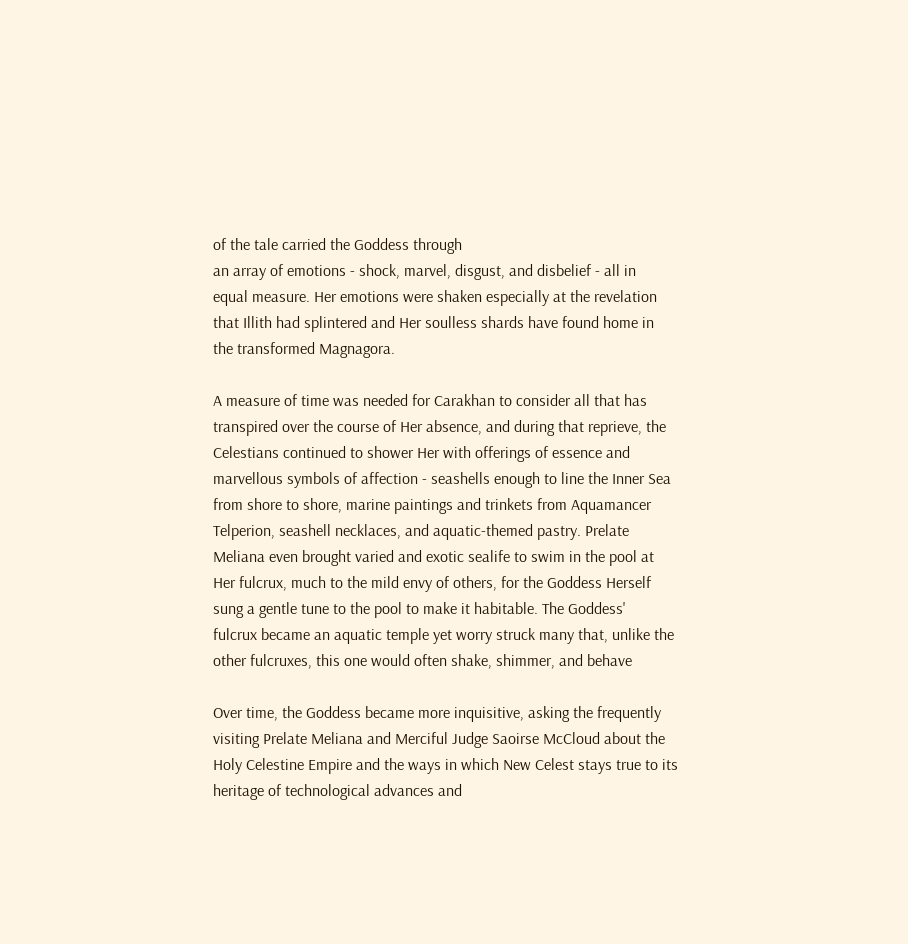of the tale carried the Goddess through
an array of emotions - shock, marvel, disgust, and disbelief - all in
equal measure. Her emotions were shaken especially at the revelation
that Illith had splintered and Her soulless shards have found home in
the transformed Magnagora.

A measure of time was needed for Carakhan to consider all that has
transpired over the course of Her absence, and during that reprieve, the
Celestians continued to shower Her with offerings of essence and
marvellous symbols of affection - seashells enough to line the Inner Sea
from shore to shore, marine paintings and trinkets from Aquamancer
Telperion, seashell necklaces, and aquatic-themed pastry. Prelate
Meliana even brought varied and exotic sealife to swim in the pool at
Her fulcrux, much to the mild envy of others, for the Goddess Herself
sung a gentle tune to the pool to make it habitable. The Goddess'
fulcrux became an aquatic temple yet worry struck many that, unlike the
other fulcruxes, this one would often shake, shimmer, and behave

Over time, the Goddess became more inquisitive, asking the frequently
visiting Prelate Meliana and Merciful Judge Saoirse McCloud about the
Holy Celestine Empire and the ways in which New Celest stays true to its
heritage of technological advances and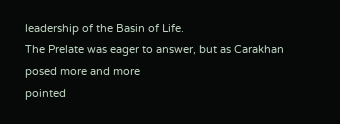leadership of the Basin of Life.
The Prelate was eager to answer, but as Carakhan posed more and more
pointed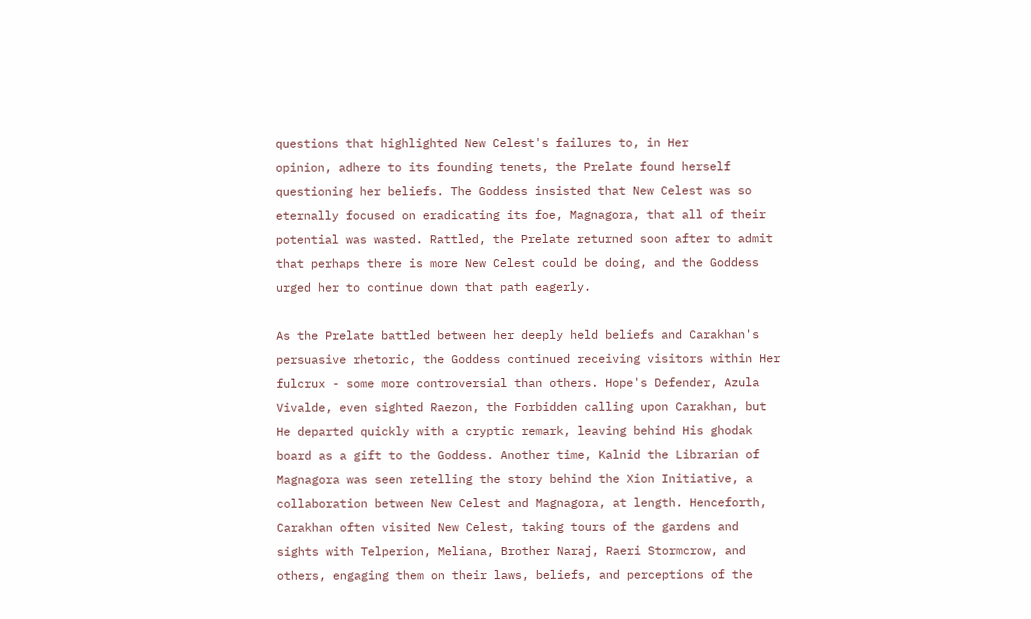questions that highlighted New Celest's failures to, in Her
opinion, adhere to its founding tenets, the Prelate found herself
questioning her beliefs. The Goddess insisted that New Celest was so
eternally focused on eradicating its foe, Magnagora, that all of their
potential was wasted. Rattled, the Prelate returned soon after to admit
that perhaps there is more New Celest could be doing, and the Goddess
urged her to continue down that path eagerly.

As the Prelate battled between her deeply held beliefs and Carakhan's
persuasive rhetoric, the Goddess continued receiving visitors within Her
fulcrux - some more controversial than others. Hope's Defender, Azula
Vivalde, even sighted Raezon, the Forbidden calling upon Carakhan, but
He departed quickly with a cryptic remark, leaving behind His ghodak
board as a gift to the Goddess. Another time, Kalnid the Librarian of
Magnagora was seen retelling the story behind the Xion Initiative, a
collaboration between New Celest and Magnagora, at length. Henceforth,
Carakhan often visited New Celest, taking tours of the gardens and
sights with Telperion, Meliana, Brother Naraj, Raeri Stormcrow, and
others, engaging them on their laws, beliefs, and perceptions of the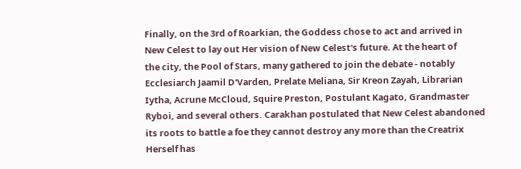Finally, on the 3rd of Roarkian, the Goddess chose to act and arrived in
New Celest to lay out Her vision of New Celest's future. At the heart of
the city, the Pool of Stars, many gathered to join the debate - notably
Ecclesiarch Jaamil D'Varden, Prelate Meliana, Sir Kreon Zayah, Librarian
Iytha, Acrune McCloud, Squire Preston, Postulant Kagato, Grandmaster
Ryboi, and several others. Carakhan postulated that New Celest abandoned
its roots to battle a foe they cannot destroy any more than the Creatrix
Herself has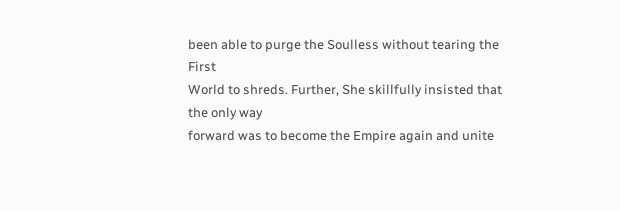been able to purge the Soulless without tearing the First
World to shreds. Further, She skillfully insisted that the only way
forward was to become the Empire again and unite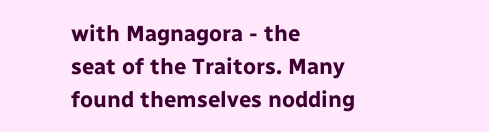with Magnagora - the
seat of the Traitors. Many found themselves nodding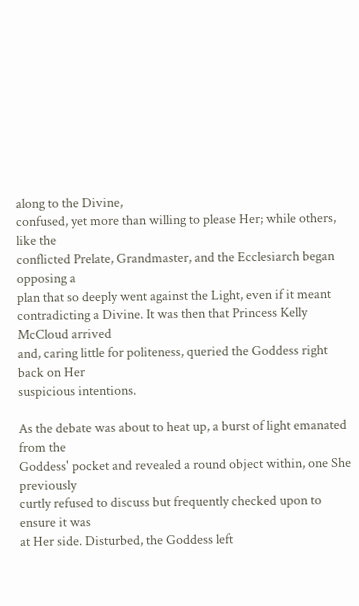along to the Divine,
confused, yet more than willing to please Her; while others, like the
conflicted Prelate, Grandmaster, and the Ecclesiarch began opposing a
plan that so deeply went against the Light, even if it meant
contradicting a Divine. It was then that Princess Kelly McCloud arrived
and, caring little for politeness, queried the Goddess right back on Her
suspicious intentions.

As the debate was about to heat up, a burst of light emanated from the
Goddess' pocket and revealed a round object within, one She previously
curtly refused to discuss but frequently checked upon to ensure it was
at Her side. Disturbed, the Goddess left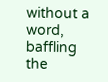without a word, baffling the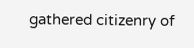gathered citizenry of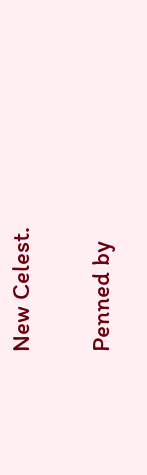New Celest.

Penned by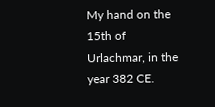My hand on the 15th of Urlachmar, in the year 382 CE.